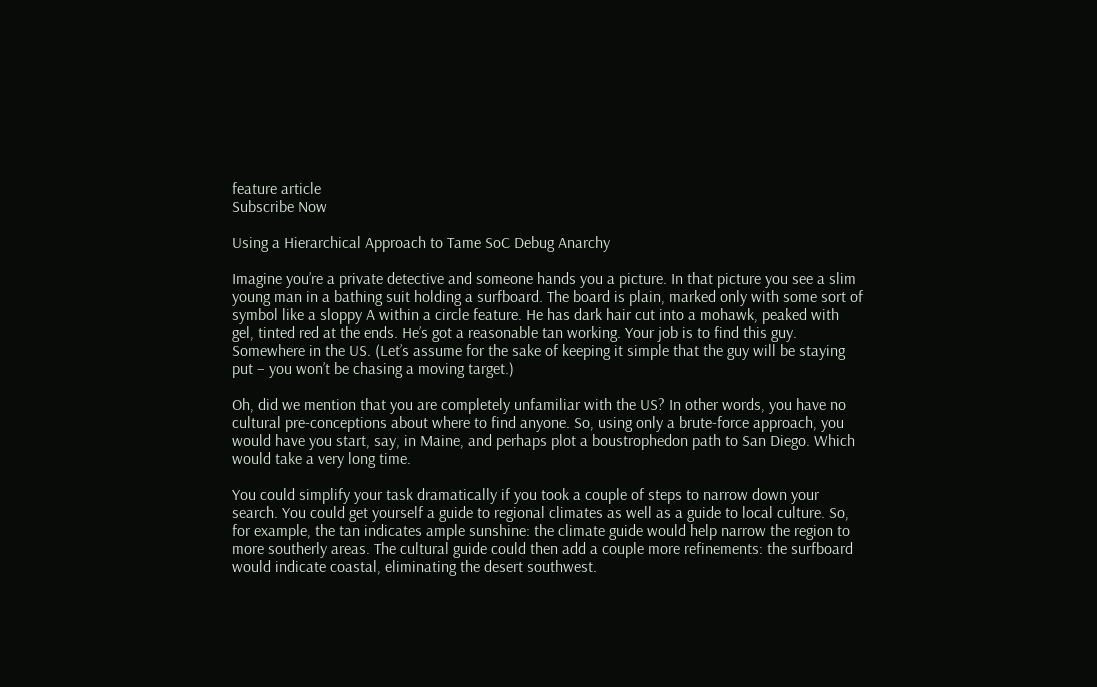feature article
Subscribe Now

Using a Hierarchical Approach to Tame SoC Debug Anarchy

Imagine you’re a private detective and someone hands you a picture. In that picture you see a slim young man in a bathing suit holding a surfboard. The board is plain, marked only with some sort of symbol like a sloppy A within a circle feature. He has dark hair cut into a mohawk, peaked with gel, tinted red at the ends. He’s got a reasonable tan working. Your job is to find this guy. Somewhere in the US. (Let’s assume for the sake of keeping it simple that the guy will be staying put – you won’t be chasing a moving target.)

Oh, did we mention that you are completely unfamiliar with the US? In other words, you have no cultural pre-conceptions about where to find anyone. So, using only a brute-force approach, you would have you start, say, in Maine, and perhaps plot a boustrophedon path to San Diego. Which would take a very long time.

You could simplify your task dramatically if you took a couple of steps to narrow down your search. You could get yourself a guide to regional climates as well as a guide to local culture. So, for example, the tan indicates ample sunshine: the climate guide would help narrow the region to more southerly areas. The cultural guide could then add a couple more refinements: the surfboard would indicate coastal, eliminating the desert southwest.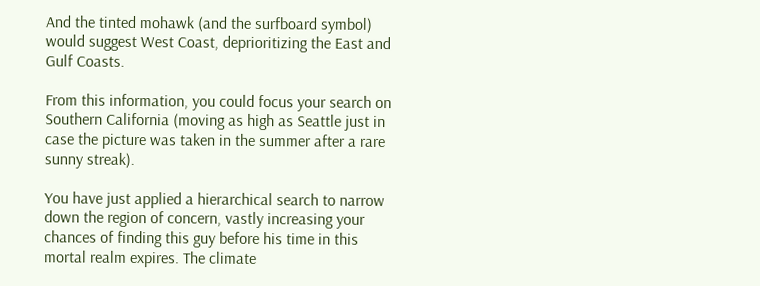And the tinted mohawk (and the surfboard symbol) would suggest West Coast, deprioritizing the East and Gulf Coasts.

From this information, you could focus your search on Southern California (moving as high as Seattle just in case the picture was taken in the summer after a rare sunny streak).

You have just applied a hierarchical search to narrow down the region of concern, vastly increasing your chances of finding this guy before his time in this mortal realm expires. The climate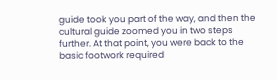guide took you part of the way, and then the cultural guide zoomed you in two steps further. At that point, you were back to the basic footwork required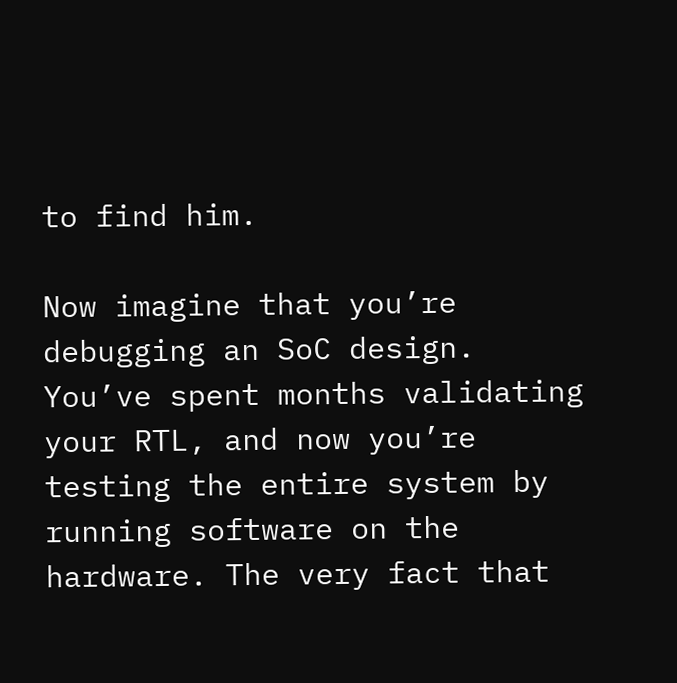to find him.

Now imagine that you’re debugging an SoC design. You’ve spent months validating your RTL, and now you’re testing the entire system by running software on the hardware. The very fact that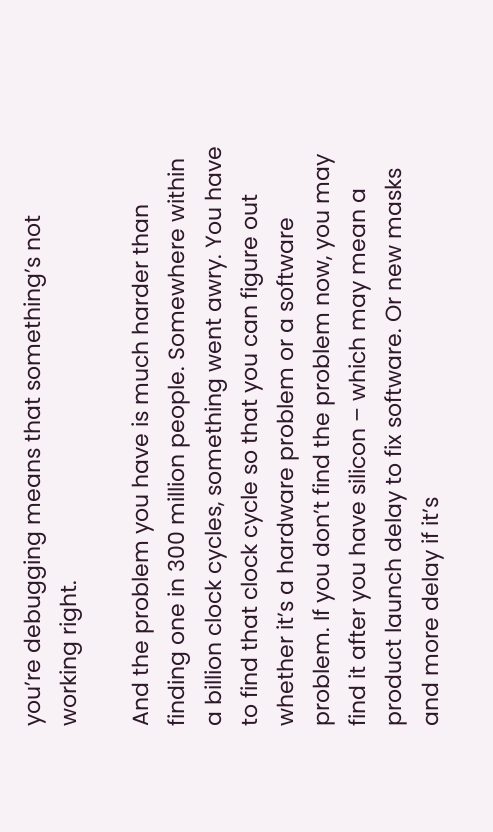you’re debugging means that something’s not working right.

And the problem you have is much harder than finding one in 300 million people. Somewhere within a billion clock cycles, something went awry. You have to find that clock cycle so that you can figure out whether it’s a hardware problem or a software problem. If you don’t find the problem now, you may find it after you have silicon – which may mean a product launch delay to fix software. Or new masks and more delay if it’s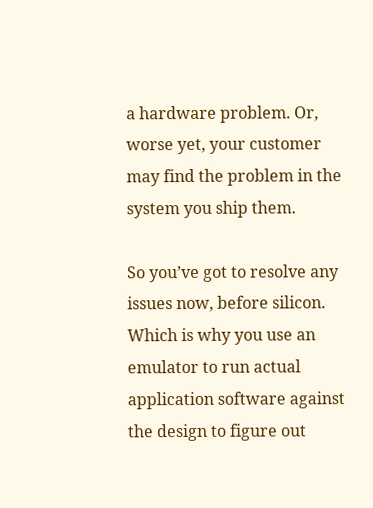a hardware problem. Or, worse yet, your customer may find the problem in the system you ship them.

So you’ve got to resolve any issues now, before silicon. Which is why you use an emulator to run actual application software against the design to figure out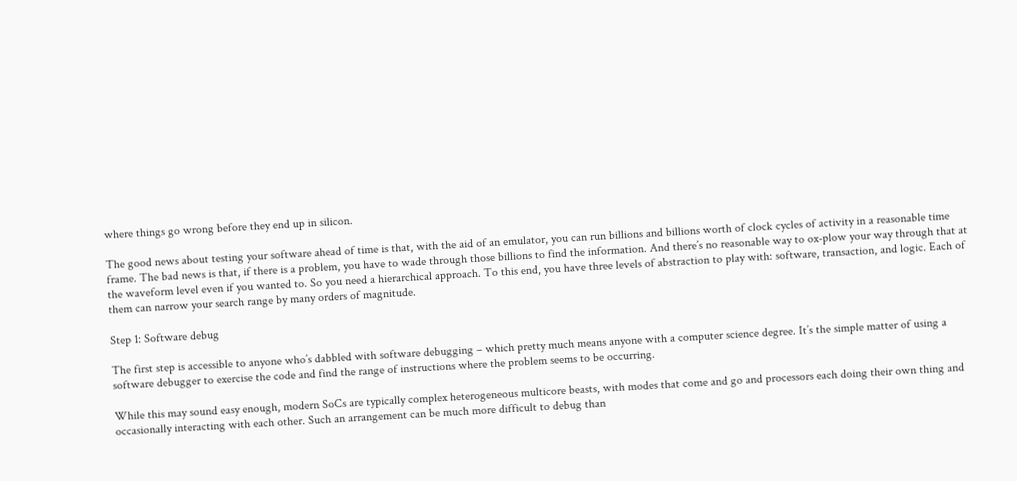where things go wrong before they end up in silicon.

The good news about testing your software ahead of time is that, with the aid of an emulator, you can run billions and billions worth of clock cycles of activity in a reasonable time frame. The bad news is that, if there is a problem, you have to wade through those billions to find the information. And there’s no reasonable way to ox-plow your way through that at the waveform level even if you wanted to. So you need a hierarchical approach. To this end, you have three levels of abstraction to play with: software, transaction, and logic. Each of them can narrow your search range by many orders of magnitude.

Step 1: Software debug

The first step is accessible to anyone who’s dabbled with software debugging – which pretty much means anyone with a computer science degree. It’s the simple matter of using a software debugger to exercise the code and find the range of instructions where the problem seems to be occurring.

While this may sound easy enough, modern SoCs are typically complex heterogeneous multicore beasts, with modes that come and go and processors each doing their own thing and occasionally interacting with each other. Such an arrangement can be much more difficult to debug than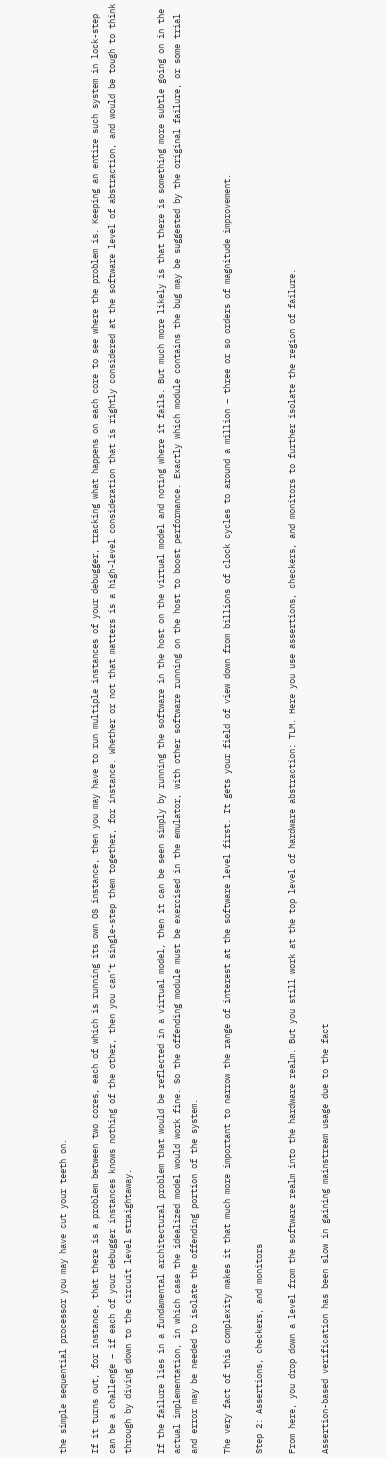the simple sequential processor you may have cut your teeth on.

If it turns out, for instance, that there is a problem between two cores, each of which is running its own OS instance, then you may have to run multiple instances of your debugger, tracking what happens on each core to see where the problem is. Keeping an entire such system in lock-step can be a challenge – if each of your debugger instances knows nothing of the other, then you can’t single-step them together, for instance. Whether or not that matters is a high-level consideration that is rightly considered at the software level of abstraction, and would be tough to think through by diving down to the circuit level straightaway.

If the failure lies in a fundamental architectural problem that would be reflected in a virtual model, then it can be seen simply by running the software in the host on the virtual model and noting where it fails. But much more likely is that there is something more subtle going on in the actual implementation, in which case the idealized model would work fine. So the offending module must be exercised in the emulator, with other software running on the host to boost performance. Exactly which module contains the bug may be suggested by the original failure, or some trial and error may be needed to isolate the offending portion of the system.

The very fact of this complexity makes it that much more important to narrow the range of interest at the software level first. It gets your field of view down from billions of clock cycles to around a million – three or so orders of magnitude improvement.

Step 2: Assertions, checkers, and monitors

From here, you drop down a level from the software realm into the hardware realm. But you still work at the top level of hardware abstraction: TLM. Here you use assertions, checkers, and monitors to further isolate the region of failure.

Assertion-based verification has been slow in gaining mainstream usage due to the fact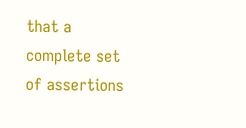that a complete set of assertions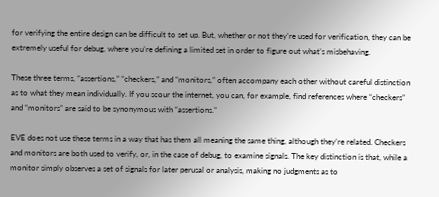for verifying the entire design can be difficult to set up. But, whether or not they’re used for verification, they can be extremely useful for debug, where you’re defining a limited set in order to figure out what’s misbehaving.

These three terms, “assertions,” “checkers,” and “monitors,” often accompany each other without careful distinction as to what they mean individually. If you scour the internet, you can, for example, find references where “checkers” and “monitors” are said to be synonymous with “assertions.”

EVE does not use these terms in a way that has them all meaning the same thing, although they’re related. Checkers and monitors are both used to verify, or, in the case of debug, to examine signals. The key distinction is that, while a monitor simply observes a set of signals for later perusal or analysis, making no judgments as to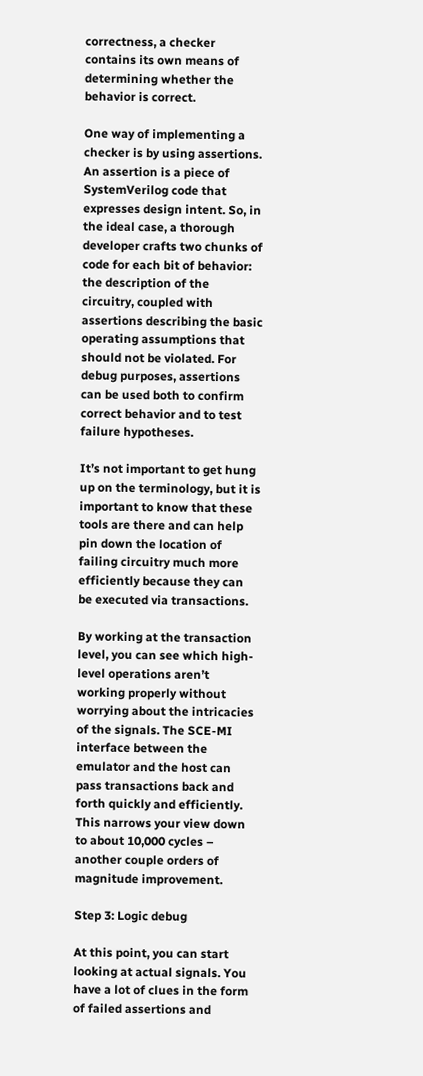correctness, a checker contains its own means of determining whether the behavior is correct.

One way of implementing a checker is by using assertions. An assertion is a piece of SystemVerilog code that expresses design intent. So, in the ideal case, a thorough developer crafts two chunks of code for each bit of behavior: the description of the circuitry, coupled with assertions describing the basic operating assumptions that should not be violated. For debug purposes, assertions can be used both to confirm correct behavior and to test failure hypotheses.

It’s not important to get hung up on the terminology, but it is important to know that these tools are there and can help pin down the location of failing circuitry much more efficiently because they can be executed via transactions.

By working at the transaction level, you can see which high-level operations aren’t working properly without worrying about the intricacies of the signals. The SCE-MI interface between the emulator and the host can pass transactions back and forth quickly and efficiently. This narrows your view down to about 10,000 cycles – another couple orders of magnitude improvement.

Step 3: Logic debug

At this point, you can start looking at actual signals. You have a lot of clues in the form of failed assertions and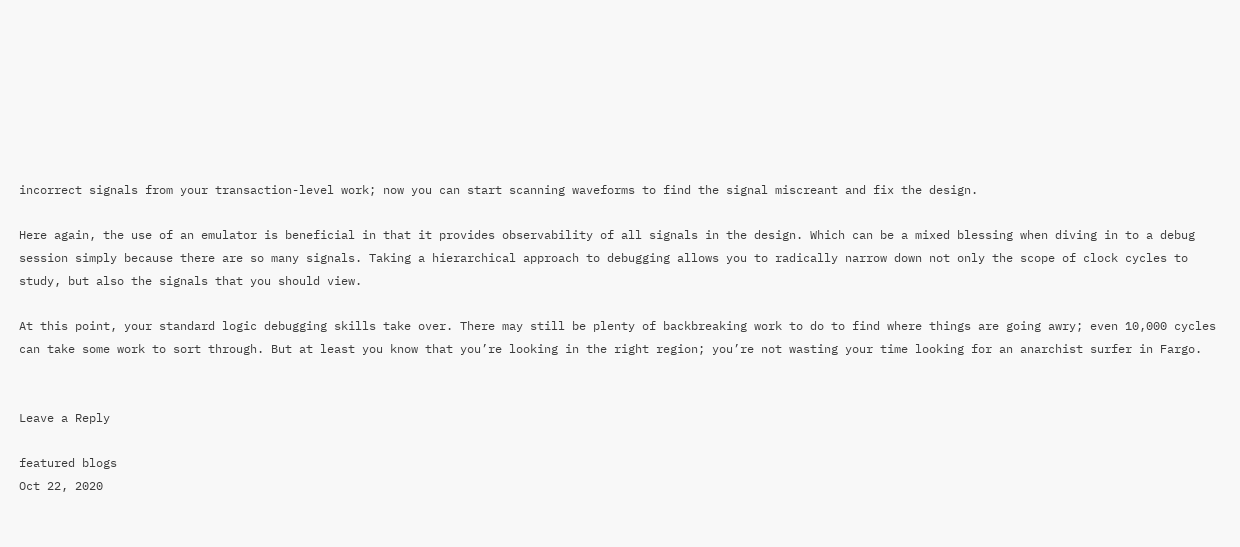incorrect signals from your transaction-level work; now you can start scanning waveforms to find the signal miscreant and fix the design.

Here again, the use of an emulator is beneficial in that it provides observability of all signals in the design. Which can be a mixed blessing when diving in to a debug session simply because there are so many signals. Taking a hierarchical approach to debugging allows you to radically narrow down not only the scope of clock cycles to study, but also the signals that you should view.

At this point, your standard logic debugging skills take over. There may still be plenty of backbreaking work to do to find where things are going awry; even 10,000 cycles can take some work to sort through. But at least you know that you’re looking in the right region; you’re not wasting your time looking for an anarchist surfer in Fargo.


Leave a Reply

featured blogs
Oct 22, 2020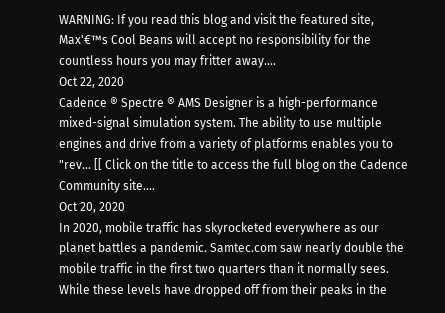WARNING: If you read this blog and visit the featured site, Max'€™s Cool Beans will accept no responsibility for the countless hours you may fritter away....
Oct 22, 2020
Cadence ® Spectre ® AMS Designer is a high-performance mixed-signal simulation system. The ability to use multiple engines and drive from a variety of platforms enables you to "rev... [[ Click on the title to access the full blog on the Cadence Community site....
Oct 20, 2020
In 2020, mobile traffic has skyrocketed everywhere as our planet battles a pandemic. Samtec.com saw nearly double the mobile traffic in the first two quarters than it normally sees. While these levels have dropped off from their peaks in the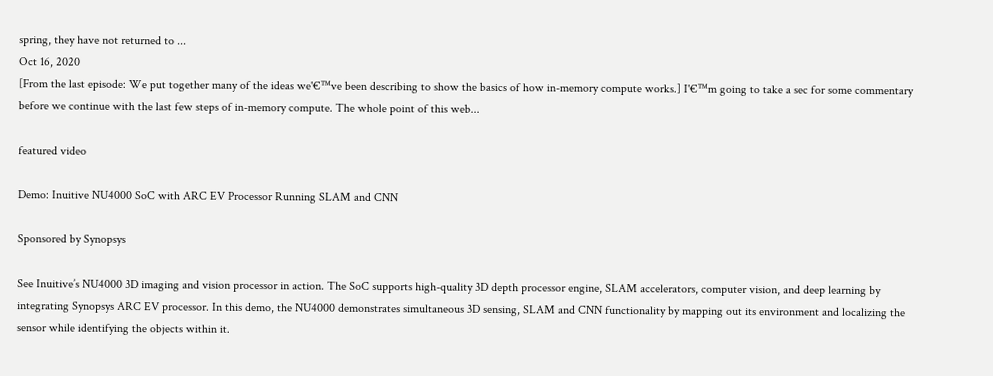spring, they have not returned to ...
Oct 16, 2020
[From the last episode: We put together many of the ideas we'€™ve been describing to show the basics of how in-memory compute works.] I'€™m going to take a sec for some commentary before we continue with the last few steps of in-memory compute. The whole point of this web...

featured video

Demo: Inuitive NU4000 SoC with ARC EV Processor Running SLAM and CNN

Sponsored by Synopsys

See Inuitive’s NU4000 3D imaging and vision processor in action. The SoC supports high-quality 3D depth processor engine, SLAM accelerators, computer vision, and deep learning by integrating Synopsys ARC EV processor. In this demo, the NU4000 demonstrates simultaneous 3D sensing, SLAM and CNN functionality by mapping out its environment and localizing the sensor while identifying the objects within it.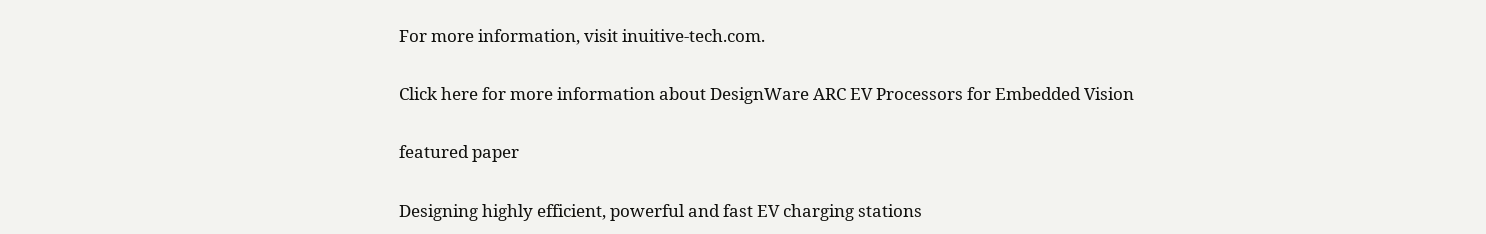For more information, visit inuitive-tech.com.

Click here for more information about DesignWare ARC EV Processors for Embedded Vision

featured paper

Designing highly efficient, powerful and fast EV charging stations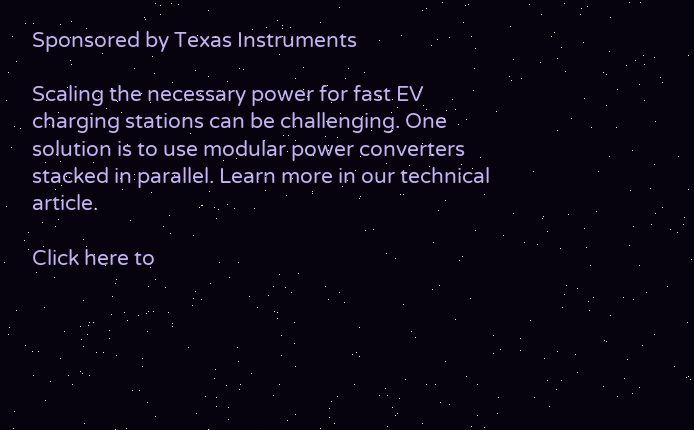Sponsored by Texas Instruments

Scaling the necessary power for fast EV charging stations can be challenging. One solution is to use modular power converters stacked in parallel. Learn more in our technical article.

Click here to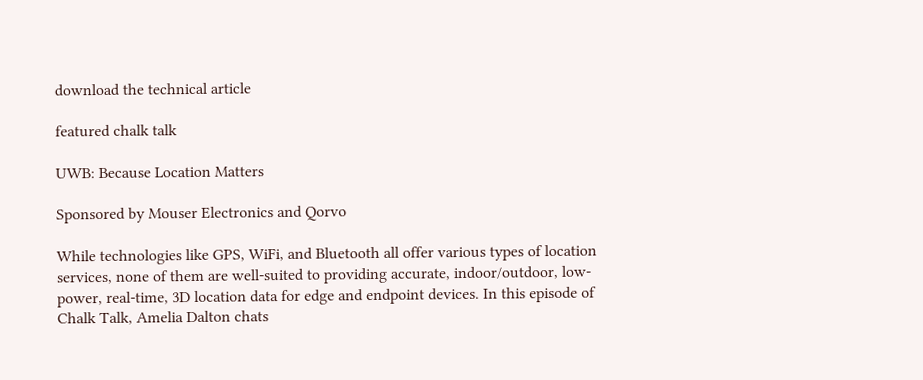download the technical article

featured chalk talk

UWB: Because Location Matters

Sponsored by Mouser Electronics and Qorvo

While technologies like GPS, WiFi, and Bluetooth all offer various types of location services, none of them are well-suited to providing accurate, indoor/outdoor, low-power, real-time, 3D location data for edge and endpoint devices. In this episode of Chalk Talk, Amelia Dalton chats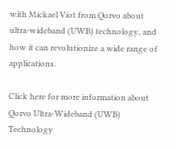with Mickael Viot from Qorvo about ultra-wideband (UWB) technology, and how it can revolutionize a wide range of applications.

Click here for more information about Qorvo Ultra-Wideband (UWB) Technology